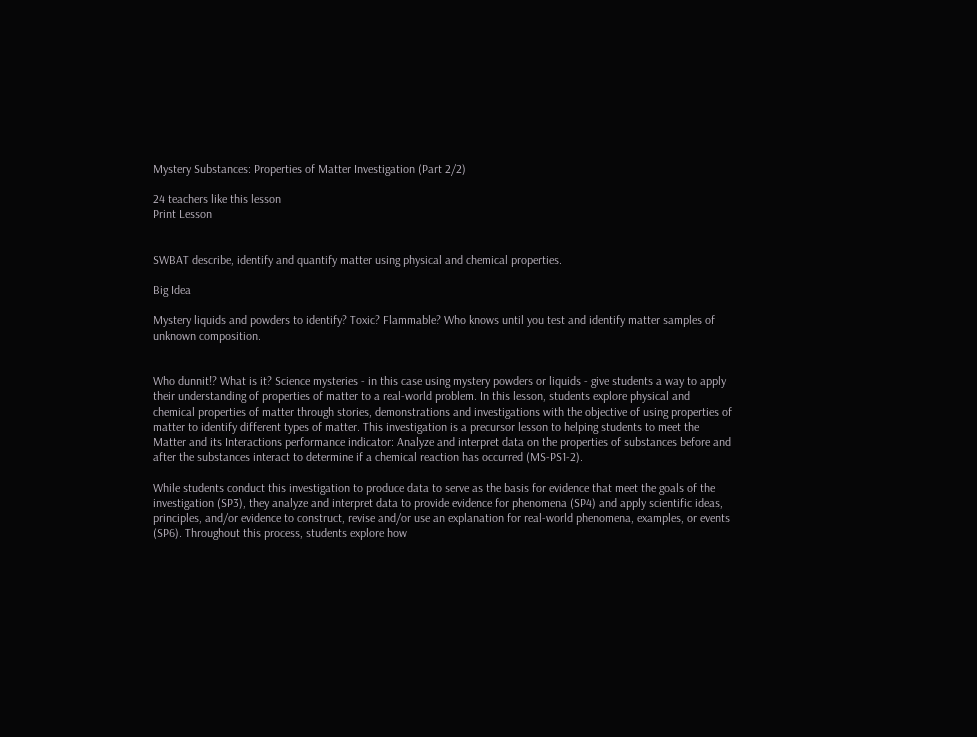Mystery Substances: Properties of Matter Investigation (Part 2/2)

24 teachers like this lesson
Print Lesson


SWBAT describe, identify and quantify matter using physical and chemical properties.

Big Idea

Mystery liquids and powders to identify? Toxic? Flammable? Who knows until you test and identify matter samples of unknown composition.


Who dunnit!? What is it? Science mysteries - in this case using mystery powders or liquids - give students a way to apply their understanding of properties of matter to a real-world problem. In this lesson, students explore physical and chemical properties of matter through stories, demonstrations and investigations with the objective of using properties of matter to identify different types of matter. This investigation is a precursor lesson to helping students to meet the Matter and its Interactions performance indicator: Analyze and interpret data on the properties of substances before and after the substances interact to determine if a chemical reaction has occurred (MS-PS1-2).

While students conduct this investigation to produce data to serve as the basis for evidence that meet the goals of the investigation (SP3), they analyze and interpret data to provide evidence for phenomena (SP4) and apply scientific ideas, principles, and/or evidence to construct, revise and/or use an explanation for real-world phenomena, examples, or events (SP6). Throughout this process, students explore how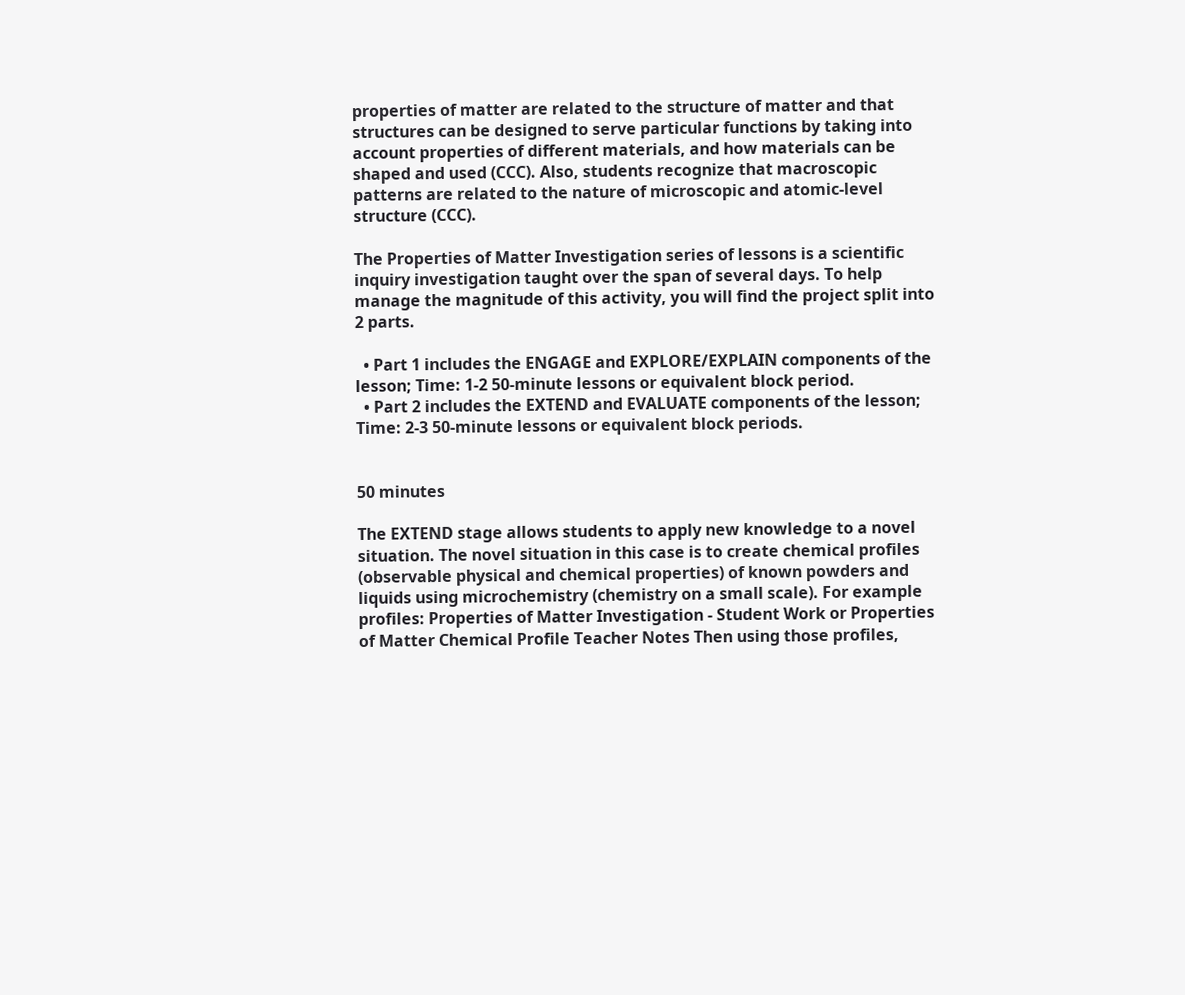properties of matter are related to the structure of matter and that structures can be designed to serve particular functions by taking into account properties of different materials, and how materials can be shaped and used (CCC). Also, students recognize that macroscopic patterns are related to the nature of microscopic and atomic-level structure (CCC).

The Properties of Matter Investigation series of lessons is a scientific inquiry investigation taught over the span of several days. To help manage the magnitude of this activity, you will find the project split into 2 parts.

  • Part 1 includes the ENGAGE and EXPLORE/EXPLAIN components of the lesson; Time: 1-2 50-minute lessons or equivalent block period.
  • Part 2 includes the EXTEND and EVALUATE components of the lesson; Time: 2-3 50-minute lessons or equivalent block periods.


50 minutes

The EXTEND stage allows students to apply new knowledge to a novel situation. The novel situation in this case is to create chemical profiles (observable physical and chemical properties) of known powders and liquids using microchemistry (chemistry on a small scale). For example profiles: Properties of Matter Investigation - Student Work or Properties of Matter Chemical Profile Teacher Notes Then using those profiles,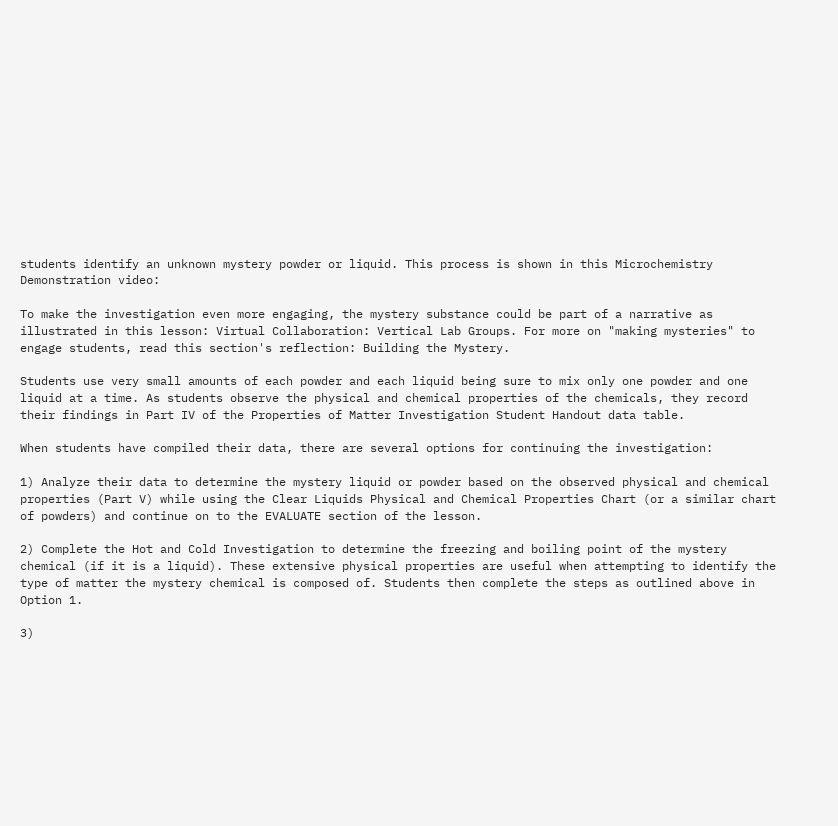students identify an unknown mystery powder or liquid. This process is shown in this Microchemistry Demonstration video:

To make the investigation even more engaging, the mystery substance could be part of a narrative as illustrated in this lesson: Virtual Collaboration: Vertical Lab Groups. For more on "making mysteries" to engage students, read this section's reflection: Building the Mystery.

Students use very small amounts of each powder and each liquid being sure to mix only one powder and one liquid at a time. As students observe the physical and chemical properties of the chemicals, they record their findings in Part IV of the Properties of Matter Investigation Student Handout data table.

When students have compiled their data, there are several options for continuing the investigation:

1) Analyze their data to determine the mystery liquid or powder based on the observed physical and chemical properties (Part V) while using the Clear Liquids Physical and Chemical Properties Chart (or a similar chart of powders) and continue on to the EVALUATE section of the lesson.

2) Complete the Hot and Cold Investigation to determine the freezing and boiling point of the mystery chemical (if it is a liquid). These extensive physical properties are useful when attempting to identify the type of matter the mystery chemical is composed of. Students then complete the steps as outlined above in Option 1.

3)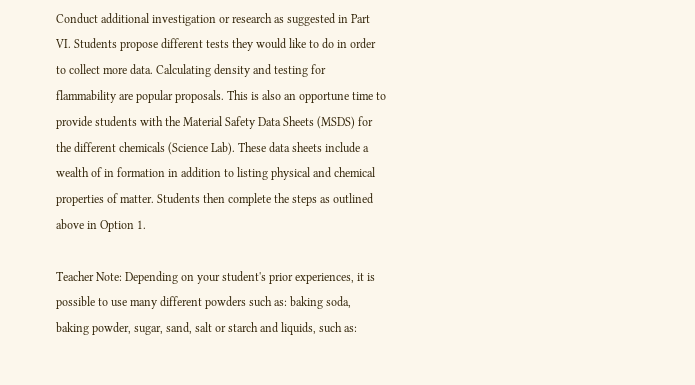Conduct additional investigation or research as suggested in Part VI. Students propose different tests they would like to do in order to collect more data. Calculating density and testing for flammability are popular proposals. This is also an opportune time to provide students with the Material Safety Data Sheets (MSDS) for the different chemicals (Science Lab). These data sheets include a wealth of in formation in addition to listing physical and chemical properties of matter. Students then complete the steps as outlined above in Option 1.

Teacher Note: Depending on your student's prior experiences, it is possible to use many different powders such as: baking soda, baking powder, sugar, sand, salt or starch and liquids, such as: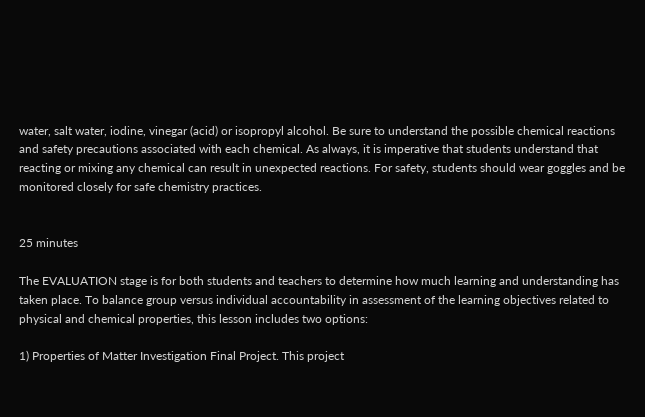water, salt water, iodine, vinegar (acid) or isopropyl alcohol. Be sure to understand the possible chemical reactions and safety precautions associated with each chemical. As always, it is imperative that students understand that reacting or mixing any chemical can result in unexpected reactions. For safety, students should wear goggles and be monitored closely for safe chemistry practices.


25 minutes

The EVALUATION stage is for both students and teachers to determine how much learning and understanding has taken place. To balance group versus individual accountability in assessment of the learning objectives related to physical and chemical properties, this lesson includes two options:

1) Properties of Matter Investigation Final Project. This project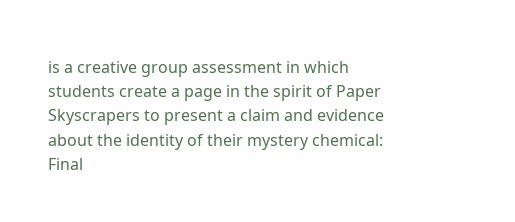is a creative group assessment in which students create a page in the spirit of Paper Skyscrapers to present a claim and evidence about the identity of their mystery chemical: Final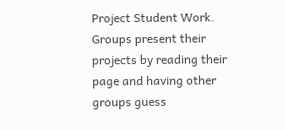Project Student Work. Groups present their projects by reading their page and having other groups guess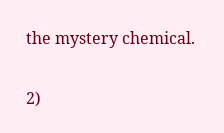the mystery chemical.

2)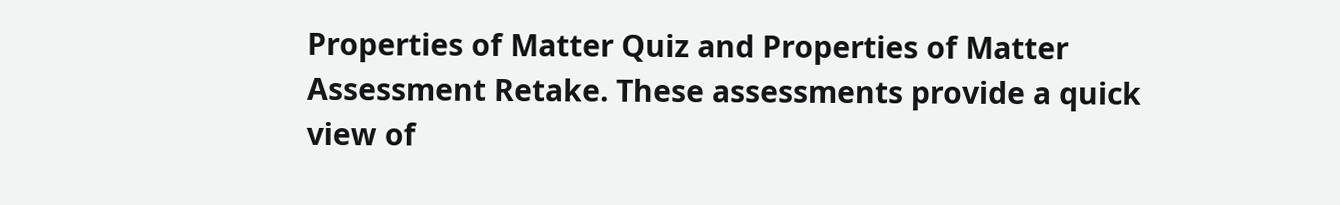Properties of Matter Quiz and Properties of Matter Assessment Retake. These assessments provide a quick view of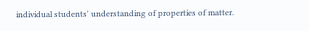individual students' understanding of properties of matter.